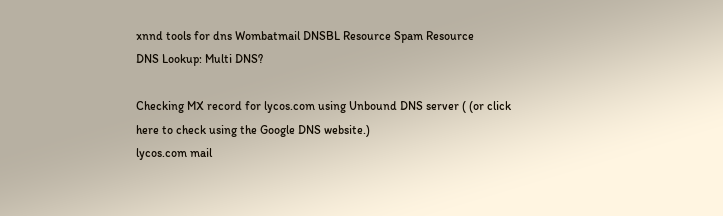xnnd tools for dns Wombatmail DNSBL Resource Spam Resource
DNS Lookup: Multi DNS?

Checking MX record for lycos.com using Unbound DNS server ( (or click here to check using the Google DNS website.)
lycos.com mail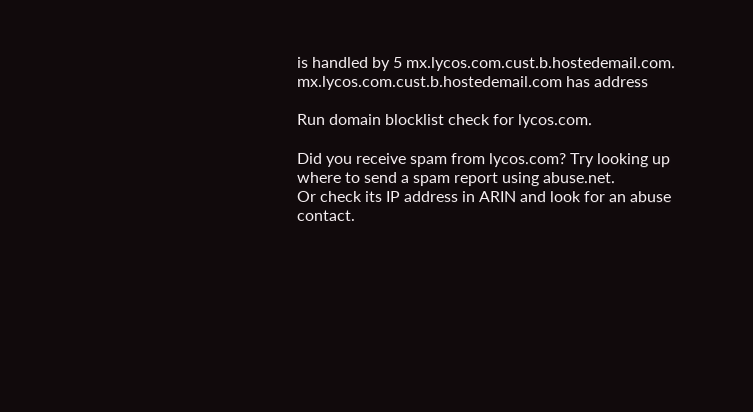is handled by 5 mx.lycos.com.cust.b.hostedemail.com.
mx.lycos.com.cust.b.hostedemail.com has address

Run domain blocklist check for lycos.com.

Did you receive spam from lycos.com? Try looking up where to send a spam report using abuse.net.
Or check its IP address in ARIN and look for an abuse contact.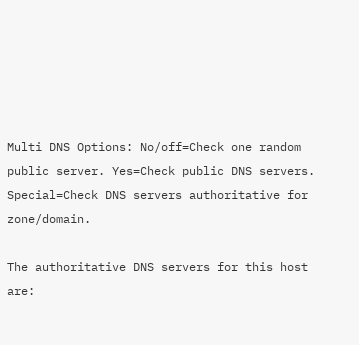Multi DNS Options: No/off=Check one random public server. Yes=Check public DNS servers. Special=Check DNS servers authoritative for zone/domain.

The authoritative DNS servers for this host are: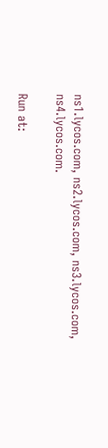ns1.lycos.com, ns2.lycos.com, ns3.lycos.com, ns4.lycos.com.

Run at: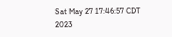Sat May 27 17:46:57 CDT 2023